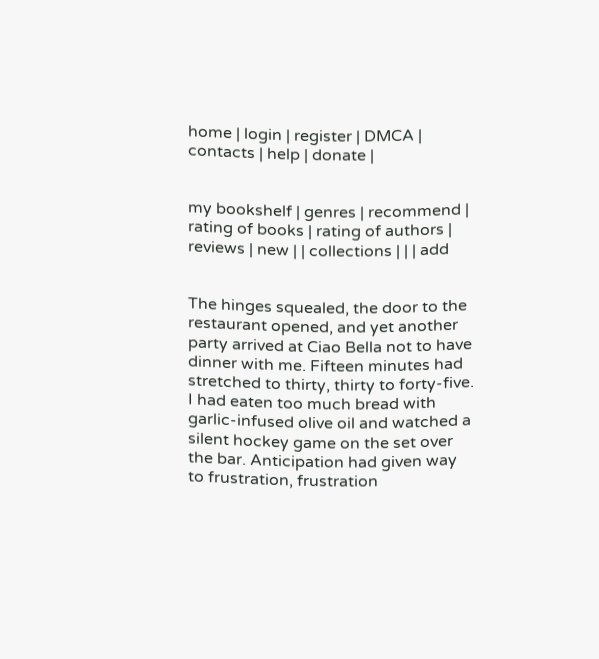home | login | register | DMCA | contacts | help | donate |


my bookshelf | genres | recommend | rating of books | rating of authors | reviews | new | | collections | | | add


The hinges squealed, the door to the restaurant opened, and yet another party arrived at Ciao Bella not to have dinner with me. Fifteen minutes had stretched to thirty, thirty to forty-five. I had eaten too much bread with garlic-infused olive oil and watched a silent hockey game on the set over the bar. Anticipation had given way to frustration, frustration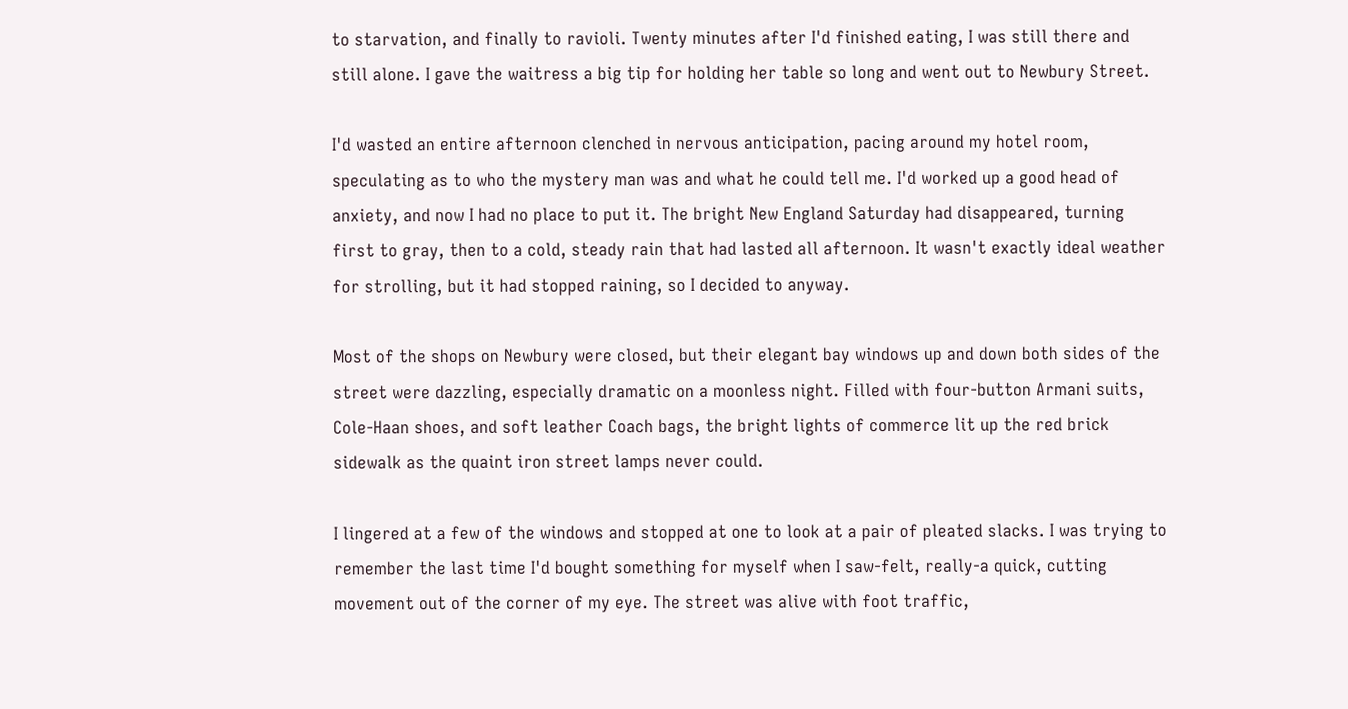to starvation, and finally to ravioli. Twenty minutes after I'd finished eating, I was still there and still alone. I gave the waitress a big tip for holding her table so long and went out to Newbury Street.

I'd wasted an entire afternoon clenched in nervous anticipation, pacing around my hotel room, speculating as to who the mystery man was and what he could tell me. I'd worked up a good head of anxiety, and now I had no place to put it. The bright New England Saturday had disappeared, turning first to gray, then to a cold, steady rain that had lasted all afternoon. It wasn't exactly ideal weather for strolling, but it had stopped raining, so I decided to anyway.

Most of the shops on Newbury were closed, but their elegant bay windows up and down both sides of the street were dazzling, especially dramatic on a moonless night. Filled with four-button Armani suits, Cole-Haan shoes, and soft leather Coach bags, the bright lights of commerce lit up the red brick sidewalk as the quaint iron street lamps never could.

I lingered at a few of the windows and stopped at one to look at a pair of pleated slacks. I was trying to remember the last time I'd bought something for myself when I saw-felt, really-a quick, cutting movement out of the corner of my eye. The street was alive with foot traffic,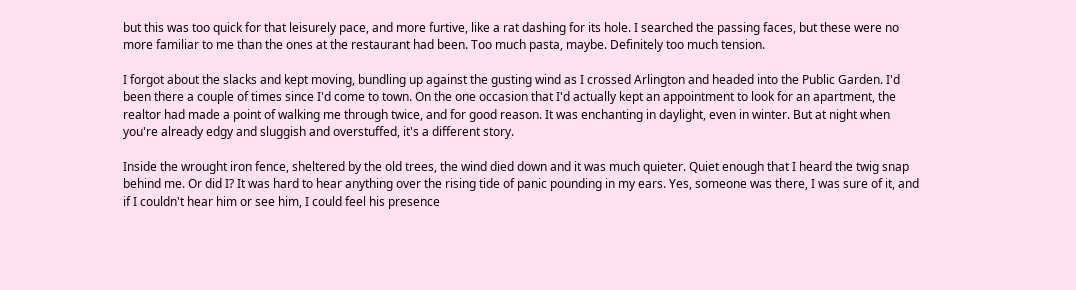but this was too quick for that leisurely pace, and more furtive, like a rat dashing for its hole. I searched the passing faces, but these were no more familiar to me than the ones at the restaurant had been. Too much pasta, maybe. Definitely too much tension.

I forgot about the slacks and kept moving, bundling up against the gusting wind as I crossed Arlington and headed into the Public Garden. I'd been there a couple of times since I'd come to town. On the one occasion that I'd actually kept an appointment to look for an apartment, the realtor had made a point of walking me through twice, and for good reason. It was enchanting in daylight, even in winter. But at night when you're already edgy and sluggish and overstuffed, it's a different story.

Inside the wrought iron fence, sheltered by the old trees, the wind died down and it was much quieter. Quiet enough that I heard the twig snap behind me. Or did I? It was hard to hear anything over the rising tide of panic pounding in my ears. Yes, someone was there, I was sure of it, and if I couldn't hear him or see him, I could feel his presence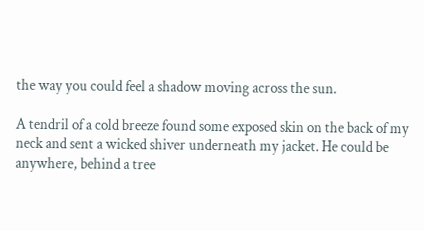the way you could feel a shadow moving across the sun.

A tendril of a cold breeze found some exposed skin on the back of my neck and sent a wicked shiver underneath my jacket. He could be anywhere, behind a tree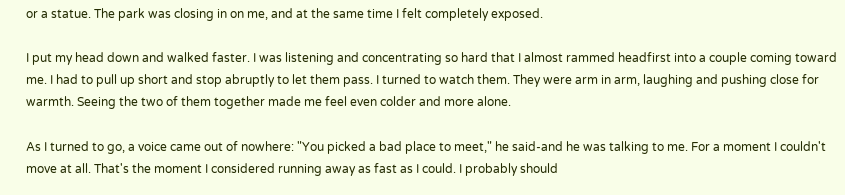or a statue. The park was closing in on me, and at the same time I felt completely exposed.

I put my head down and walked faster. I was listening and concentrating so hard that I almost rammed headfirst into a couple coming toward me. I had to pull up short and stop abruptly to let them pass. I turned to watch them. They were arm in arm, laughing and pushing close for warmth. Seeing the two of them together made me feel even colder and more alone.

As I turned to go, a voice came out of nowhere: "You picked a bad place to meet," he said-and he was talking to me. For a moment I couldn't move at all. That's the moment I considered running away as fast as I could. I probably should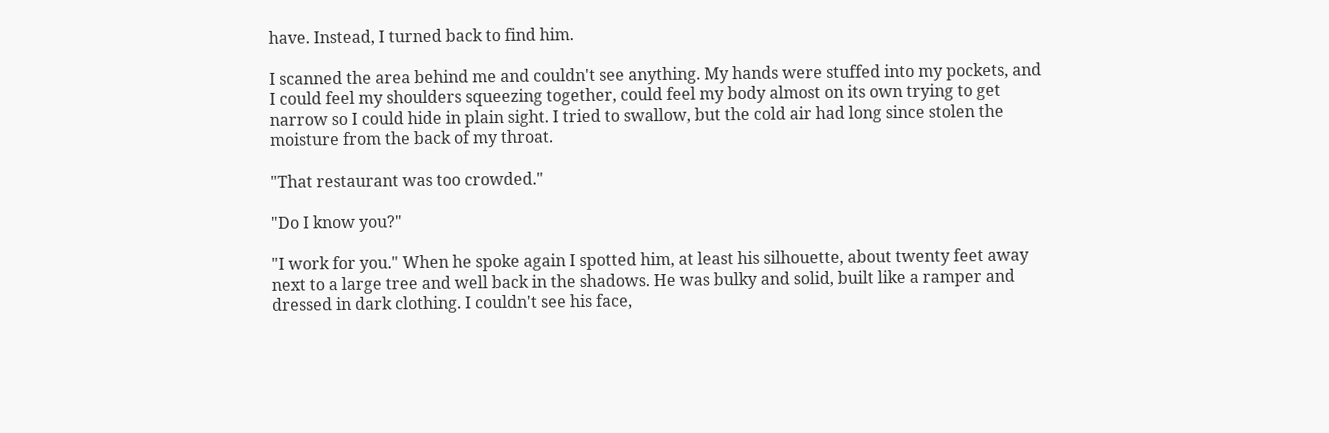have. Instead, I turned back to find him.

I scanned the area behind me and couldn't see anything. My hands were stuffed into my pockets, and I could feel my shoulders squeezing together, could feel my body almost on its own trying to get narrow so I could hide in plain sight. I tried to swallow, but the cold air had long since stolen the moisture from the back of my throat.

"That restaurant was too crowded."

"Do I know you?"

"I work for you." When he spoke again I spotted him, at least his silhouette, about twenty feet away next to a large tree and well back in the shadows. He was bulky and solid, built like a ramper and dressed in dark clothing. I couldn't see his face,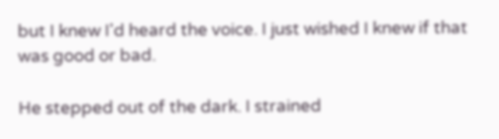but I knew I'd heard the voice. I just wished I knew if that was good or bad.

He stepped out of the dark. I strained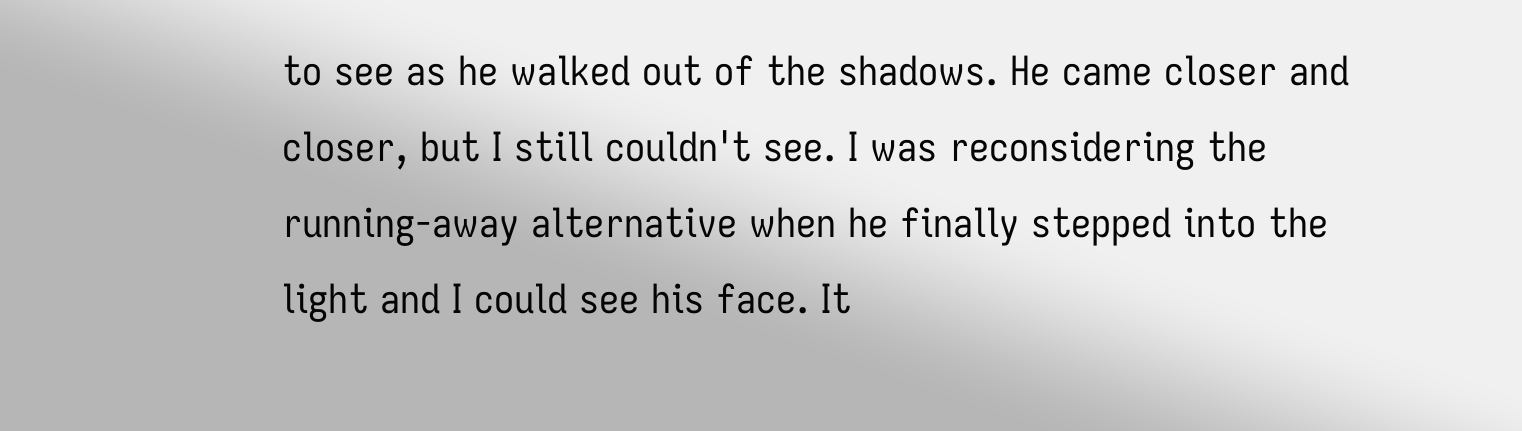to see as he walked out of the shadows. He came closer and closer, but I still couldn't see. I was reconsidering the running-away alternative when he finally stepped into the light and I could see his face. It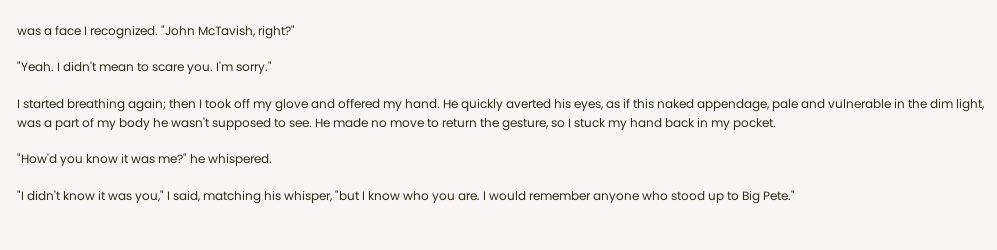was a face I recognized. "John McTavish, right?"

"Yeah. I didn't mean to scare you. I'm sorry."

I started breathing again; then I took off my glove and offered my hand. He quickly averted his eyes, as if this naked appendage, pale and vulnerable in the dim light, was a part of my body he wasn't supposed to see. He made no move to return the gesture, so I stuck my hand back in my pocket.

"How'd you know it was me?" he whispered.

"I didn't know it was you," I said, matching his whisper, "but I know who you are. I would remember anyone who stood up to Big Pete."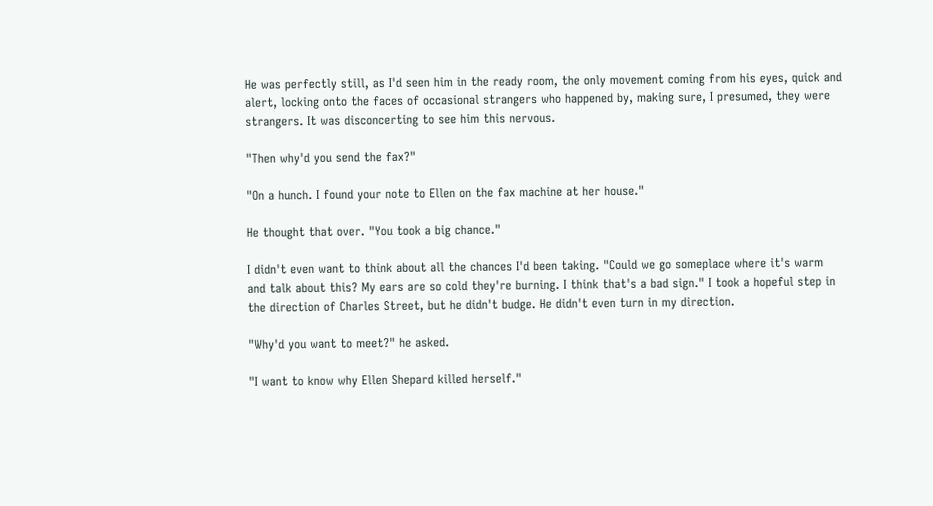He was perfectly still, as I'd seen him in the ready room, the only movement coming from his eyes, quick and alert, locking onto the faces of occasional strangers who happened by, making sure, I presumed, they were strangers. It was disconcerting to see him this nervous.

"Then why'd you send the fax?"

"On a hunch. I found your note to Ellen on the fax machine at her house."

He thought that over. "You took a big chance."

I didn't even want to think about all the chances I'd been taking. "Could we go someplace where it's warm and talk about this? My ears are so cold they're burning. I think that's a bad sign." I took a hopeful step in the direction of Charles Street, but he didn't budge. He didn't even turn in my direction.

"Why'd you want to meet?" he asked.

"I want to know why Ellen Shepard killed herself."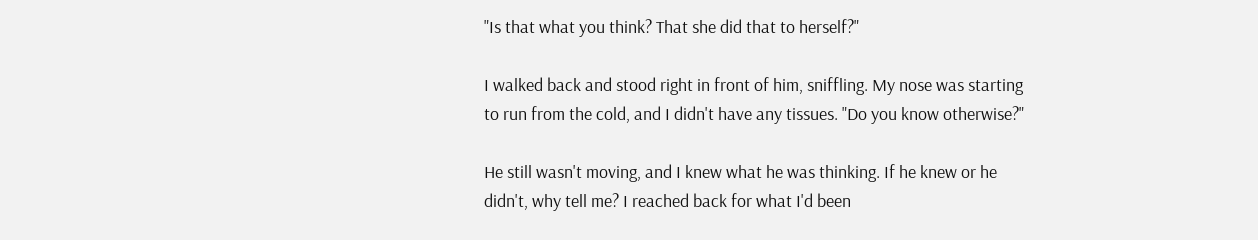"Is that what you think? That she did that to herself?"

I walked back and stood right in front of him, sniffling. My nose was starting to run from the cold, and I didn't have any tissues. "Do you know otherwise?"

He still wasn't moving, and I knew what he was thinking. If he knew or he didn't, why tell me? I reached back for what I'd been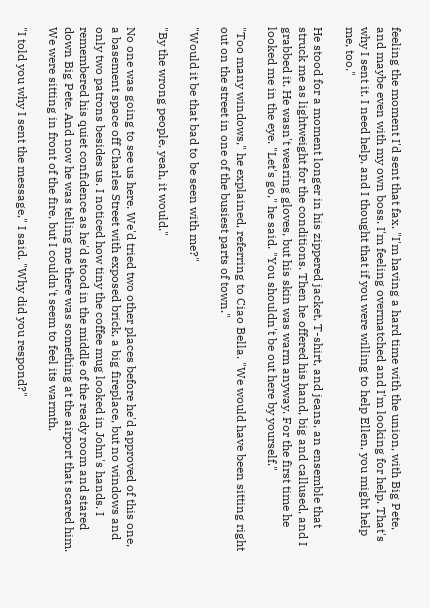feeling the moment I'd sent that fax. "I'm having a hard time with the union, with Big Pete, and maybe even with my own boss. I'm feeling overmatched and I'm looking for help. That's why I sent it. I need help, and I thought that if you were willing to help Ellen, you might help me, too."

He stood for a moment longer in his zippered jacket, T-shirt, and jeans, an ensemble that struck me as lightweight for the conditions. Then he offered his hand, big and callused, and I grabbed it. He wasn't wearing gloves, but his skin was warm anyway. For the first time he looked me in the eye. "Let's go," he said. "You shouldn't be out here by yourself."

"Too many windows," he explained, referring to Ciao Bella. "We would have been sitting right out on the street in one of the busiest parts of town."

"Would it be that bad to be seen with me?"

"By the wrong people, yeah, it would."

No one was going to see us here. We'd tried two other places before he'd approved of this one, a basement space off Charles Street with exposed brick, a big fireplace, but no windows and only two patrons besides us. I noticed how tiny the coffee mug looked in John's hands. I remembered his quiet confidence as he'd stood in the middle of the ready room and stared down Big Pete. And now he was telling me there was something at the airport that scared him. We were sitting in front of the fire, but I couldn't seem to feel its warmth.

"I told you why I sent the message," I said. "Why did you respond?"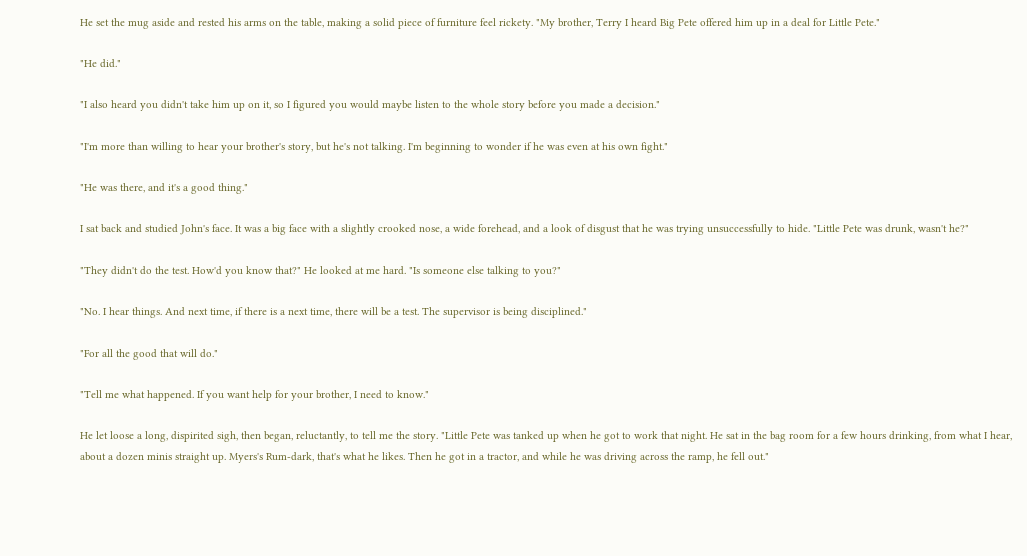He set the mug aside and rested his arms on the table, making a solid piece of furniture feel rickety. "My brother, Terry I heard Big Pete offered him up in a deal for Little Pete."

"He did."

"I also heard you didn't take him up on it, so I figured you would maybe listen to the whole story before you made a decision."

"I'm more than willing to hear your brother's story, but he's not talking. I'm beginning to wonder if he was even at his own fight."

"He was there, and it's a good thing."

I sat back and studied John's face. It was a big face with a slightly crooked nose, a wide forehead, and a look of disgust that he was trying unsuccessfully to hide. "Little Pete was drunk, wasn't he?"

"They didn't do the test. How'd you know that?" He looked at me hard. "Is someone else talking to you?"

"No. I hear things. And next time, if there is a next time, there will be a test. The supervisor is being disciplined."

"For all the good that will do."

"Tell me what happened. If you want help for your brother, I need to know."

He let loose a long, dispirited sigh, then began, reluctantly, to tell me the story. "Little Pete was tanked up when he got to work that night. He sat in the bag room for a few hours drinking, from what I hear, about a dozen minis straight up. Myers's Rum-dark, that's what he likes. Then he got in a tractor, and while he was driving across the ramp, he fell out."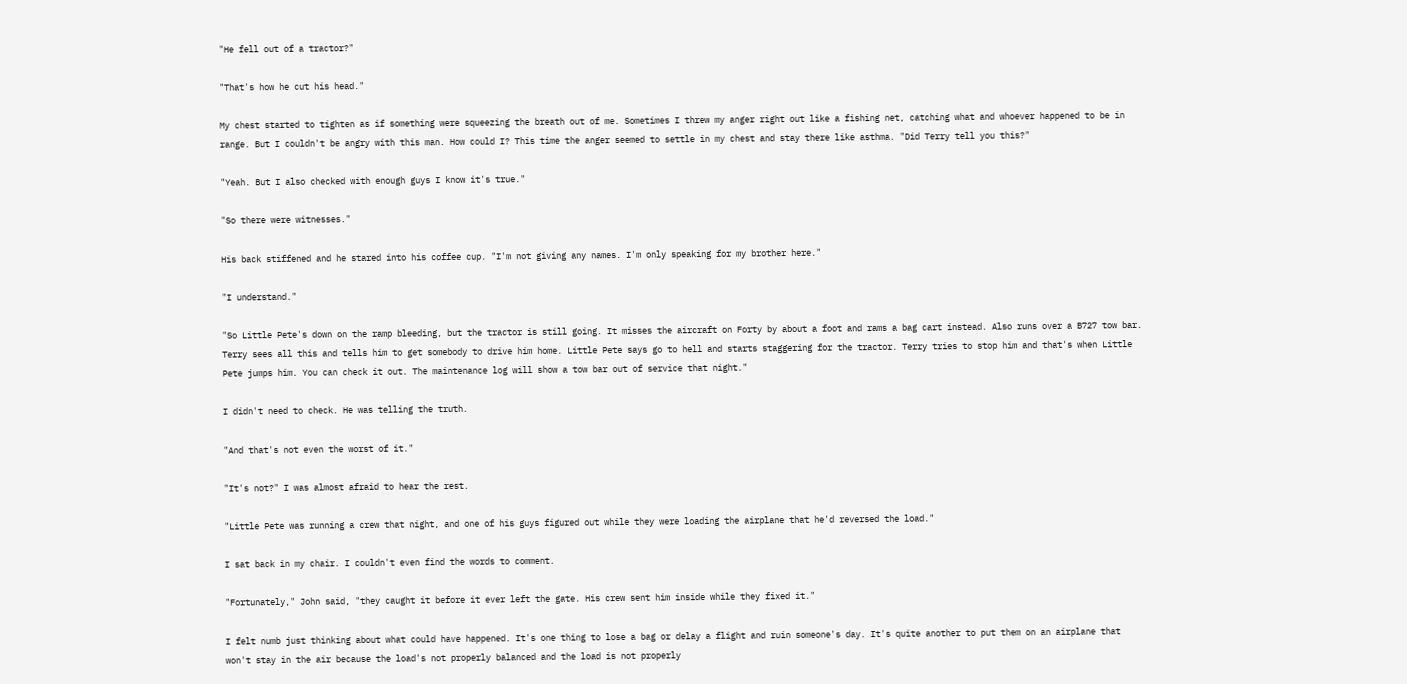"He fell out of a tractor?"

"That's how he cut his head."

My chest started to tighten as if something were squeezing the breath out of me. Sometimes I threw my anger right out like a fishing net, catching what and whoever happened to be in range. But I couldn't be angry with this man. How could I? This time the anger seemed to settle in my chest and stay there like asthma. "Did Terry tell you this?"

"Yeah. But I also checked with enough guys I know it's true."

"So there were witnesses."

His back stiffened and he stared into his coffee cup. "I'm not giving any names. I'm only speaking for my brother here."

"I understand."

"So Little Pete's down on the ramp bleeding, but the tractor is still going. It misses the aircraft on Forty by about a foot and rams a bag cart instead. Also runs over a B727 tow bar. Terry sees all this and tells him to get somebody to drive him home. Little Pete says go to hell and starts staggering for the tractor. Terry tries to stop him and that's when Little Pete jumps him. You can check it out. The maintenance log will show a tow bar out of service that night."

I didn't need to check. He was telling the truth.

"And that's not even the worst of it."

"It's not?" I was almost afraid to hear the rest.

"Little Pete was running a crew that night, and one of his guys figured out while they were loading the airplane that he'd reversed the load."

I sat back in my chair. I couldn't even find the words to comment.

"Fortunately," John said, "they caught it before it ever left the gate. His crew sent him inside while they fixed it."

I felt numb just thinking about what could have happened. It's one thing to lose a bag or delay a flight and ruin someone's day. It's quite another to put them on an airplane that won't stay in the air because the load's not properly balanced and the load is not properly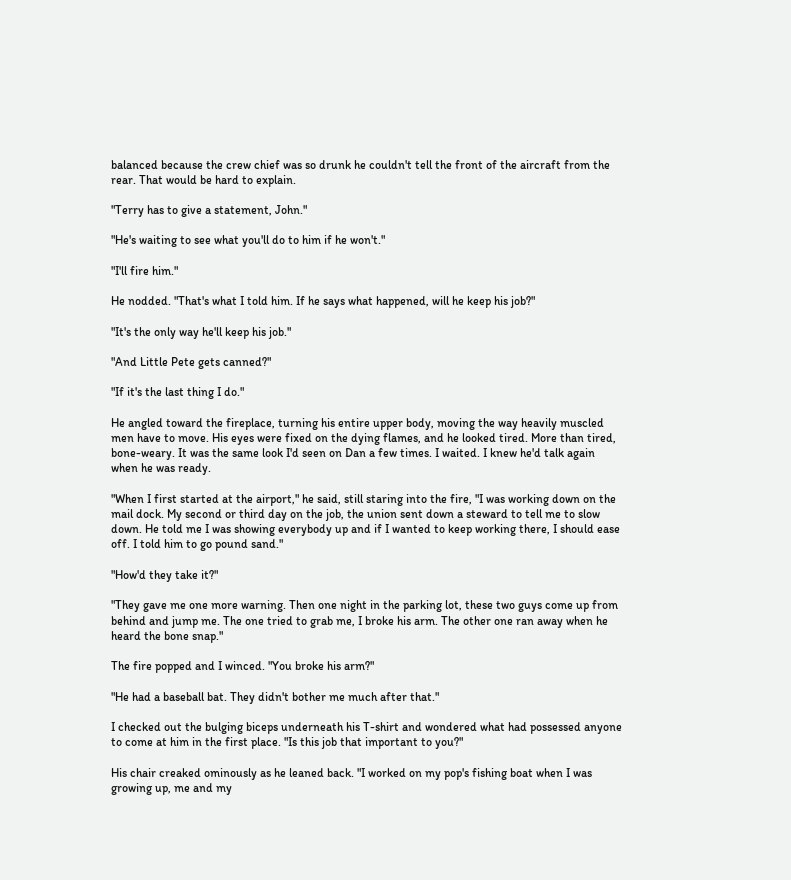balanced because the crew chief was so drunk he couldn't tell the front of the aircraft from the rear. That would be hard to explain.

"Terry has to give a statement, John."

"He's waiting to see what you'll do to him if he won't."

"I'll fire him."

He nodded. "That's what I told him. If he says what happened, will he keep his job?"

"It's the only way he'll keep his job."

"And Little Pete gets canned?"

"If it's the last thing I do."

He angled toward the fireplace, turning his entire upper body, moving the way heavily muscled men have to move. His eyes were fixed on the dying flames, and he looked tired. More than tired, bone-weary. It was the same look I'd seen on Dan a few times. I waited. I knew he'd talk again when he was ready.

"When I first started at the airport," he said, still staring into the fire, "I was working down on the mail dock. My second or third day on the job, the union sent down a steward to tell me to slow down. He told me I was showing everybody up and if I wanted to keep working there, I should ease off. I told him to go pound sand."

"How'd they take it?"

"They gave me one more warning. Then one night in the parking lot, these two guys come up from behind and jump me. The one tried to grab me, I broke his arm. The other one ran away when he heard the bone snap."

The fire popped and I winced. "You broke his arm?"

"He had a baseball bat. They didn't bother me much after that."

I checked out the bulging biceps underneath his T-shirt and wondered what had possessed anyone to come at him in the first place. "Is this job that important to you?"

His chair creaked ominously as he leaned back. "I worked on my pop's fishing boat when I was growing up, me and my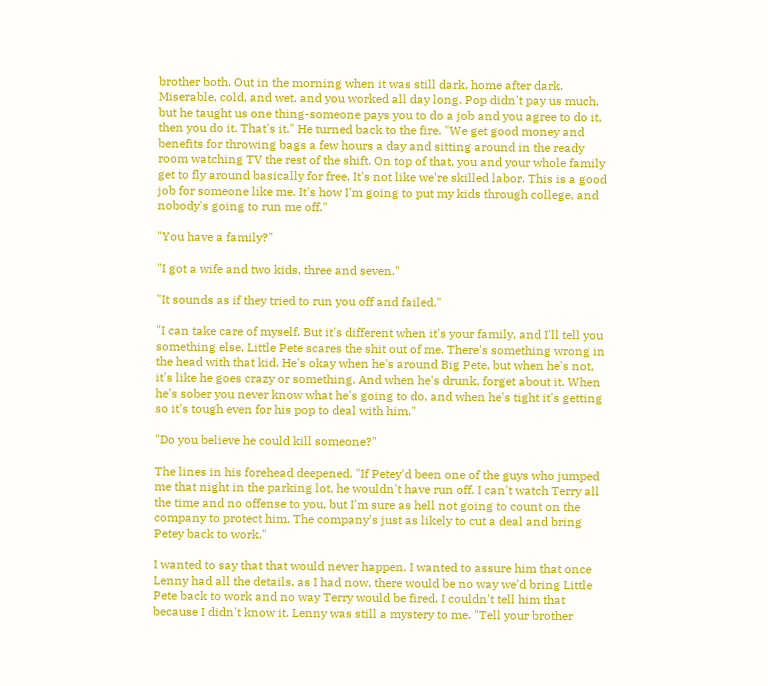brother both. Out in the morning when it was still dark, home after dark. Miserable, cold, and wet, and you worked all day long. Pop didn't pay us much, but he taught us one thing-someone pays you to do a job and you agree to do it, then you do it. That's it." He turned back to the fire. "We get good money and benefits for throwing bags a few hours a day and sitting around in the ready room watching TV the rest of the shift. On top of that, you and your whole family get to fly around basically for free. It's not like we're skilled labor. This is a good job for someone like me. It's how I'm going to put my kids through college, and nobody's going to run me off."

"You have a family?"

"I got a wife and two kids, three and seven."

"It sounds as if they tried to run you off and failed."

"I can take care of myself. But it's different when it's your family, and I'll tell you something else, Little Pete scares the shit out of me. There's something wrong in the head with that kid. He's okay when he's around Big Pete, but when he's not, it's like he goes crazy or something. And when he's drunk, forget about it. When he's sober you never know what he's going to do, and when he's tight it's getting so it's tough even for his pop to deal with him."

"Do you believe he could kill someone?"

The lines in his forehead deepened. "If Petey'd been one of the guys who jumped me that night in the parking lot, he wouldn't have run off. I can't watch Terry all the time and no offense to you, but I'm sure as hell not going to count on the company to protect him. The company's just as likely to cut a deal and bring Petey back to work."

I wanted to say that that would never happen. I wanted to assure him that once Lenny had all the details, as I had now, there would be no way we'd bring Little Pete back to work and no way Terry would be fired. I couldn't tell him that because I didn't know it. Lenny was still a mystery to me. "Tell your brother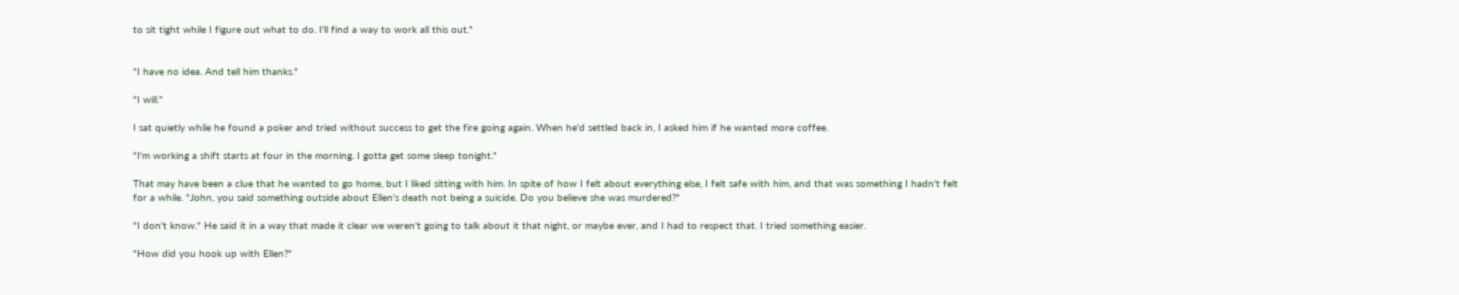to sit tight while I figure out what to do. I'll find a way to work all this out."


"I have no idea. And tell him thanks."

"I will."

I sat quietly while he found a poker and tried without success to get the fire going again. When he'd settled back in, I asked him if he wanted more coffee.

"I'm working a shift starts at four in the morning. I gotta get some sleep tonight."

That may have been a clue that he wanted to go home, but I liked sitting with him. In spite of how I felt about everything else, I felt safe with him, and that was something I hadn't felt for a while. "John, you said something outside about Ellen's death not being a suicide. Do you believe she was murdered?"

"I don't know." He said it in a way that made it clear we weren't going to talk about it that night, or maybe ever, and I had to respect that. I tried something easier.

"How did you hook up with Ellen?"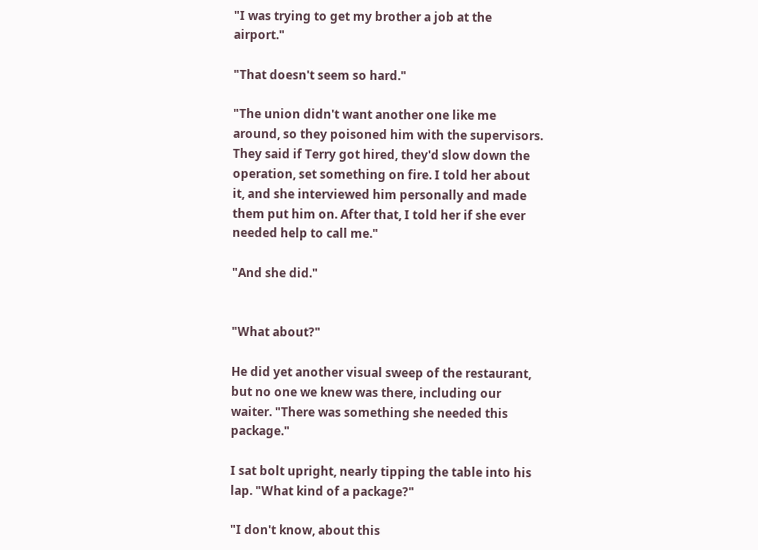"I was trying to get my brother a job at the airport."

"That doesn't seem so hard."

"The union didn't want another one like me around, so they poisoned him with the supervisors. They said if Terry got hired, they'd slow down the operation, set something on fire. I told her about it, and she interviewed him personally and made them put him on. After that, I told her if she ever needed help to call me."

"And she did."


"What about?"

He did yet another visual sweep of the restaurant, but no one we knew was there, including our waiter. "There was something she needed this package."

I sat bolt upright, nearly tipping the table into his lap. "What kind of a package?"

"I don't know, about this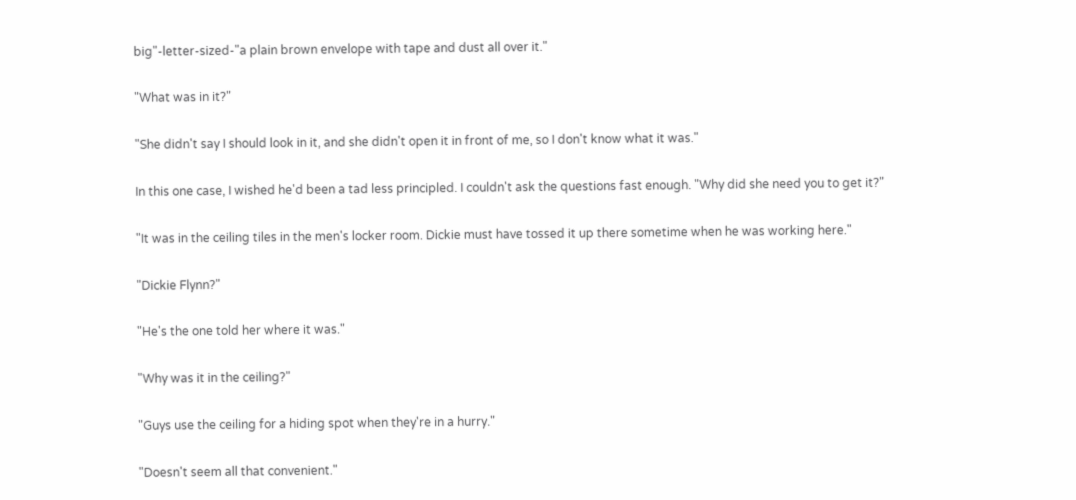big"-letter-sized-"a plain brown envelope with tape and dust all over it."

"What was in it?"

"She didn't say I should look in it, and she didn't open it in front of me, so I don't know what it was."

In this one case, I wished he'd been a tad less principled. I couldn't ask the questions fast enough. "Why did she need you to get it?"

"It was in the ceiling tiles in the men's locker room. Dickie must have tossed it up there sometime when he was working here."

"Dickie Flynn?"

"He's the one told her where it was."

"Why was it in the ceiling?"

"Guys use the ceiling for a hiding spot when they're in a hurry."

"Doesn't seem all that convenient."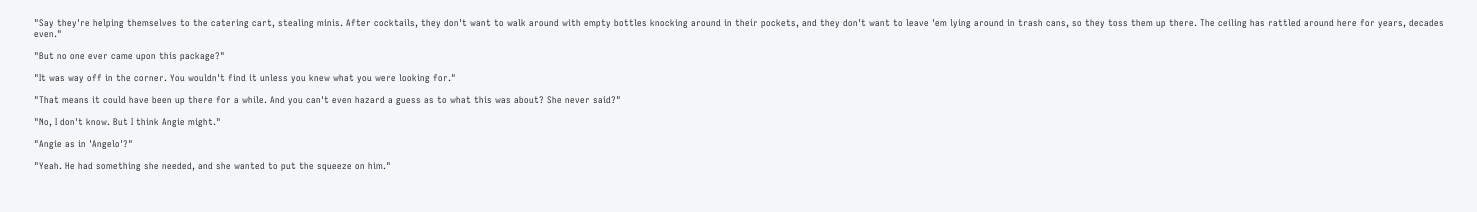"Say they're helping themselves to the catering cart, stealing minis. After cocktails, they don't want to walk around with empty bottles knocking around in their pockets, and they don't want to leave 'em lying around in trash cans, so they toss them up there. The ceiling has rattled around here for years, decades even."

"But no one ever came upon this package?"

"It was way off in the corner. You wouldn't find it unless you knew what you were looking for."

"That means it could have been up there for a while. And you can't even hazard a guess as to what this was about? She never said?"

"No, I don't know. But I think Angie might."

"Angie as in 'Angelo'?"

"Yeah. He had something she needed, and she wanted to put the squeeze on him."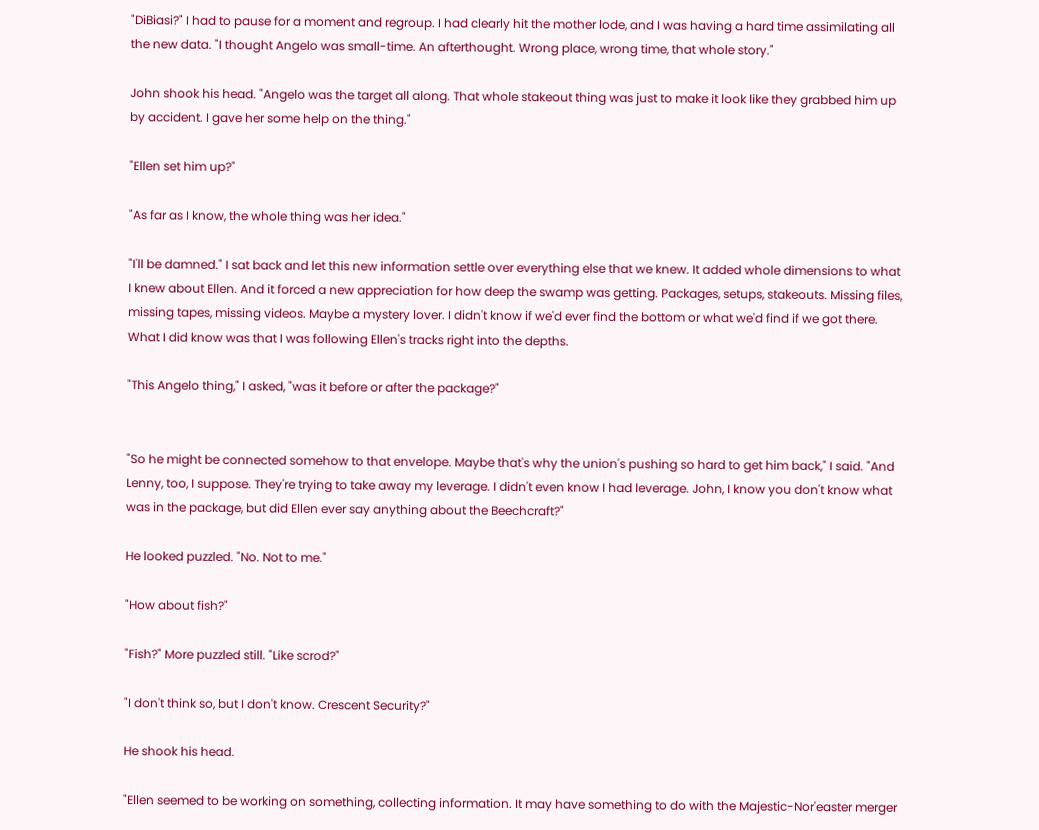"DiBiasi?" I had to pause for a moment and regroup. I had clearly hit the mother lode, and I was having a hard time assimilating all the new data. "I thought Angelo was small-time. An afterthought. Wrong place, wrong time, that whole story."

John shook his head. "Angelo was the target all along. That whole stakeout thing was just to make it look like they grabbed him up by accident. I gave her some help on the thing."

"Ellen set him up?"

"As far as I know, the whole thing was her idea."

"I'll be damned." I sat back and let this new information settle over everything else that we knew. It added whole dimensions to what I knew about Ellen. And it forced a new appreciation for how deep the swamp was getting. Packages, setups, stakeouts. Missing files, missing tapes, missing videos. Maybe a mystery lover. I didn't know if we'd ever find the bottom or what we'd find if we got there. What I did know was that I was following Ellen's tracks right into the depths.

"This Angelo thing," I asked, "was it before or after the package?"


"So he might be connected somehow to that envelope. Maybe that's why the union's pushing so hard to get him back," I said. "And Lenny, too, I suppose. They're trying to take away my leverage. I didn't even know I had leverage. John, I know you don't know what was in the package, but did Ellen ever say anything about the Beechcraft?"

He looked puzzled. "No. Not to me."

"How about fish?"

"Fish?" More puzzled still. "Like scrod?"

"I don't think so, but I don't know. Crescent Security?"

He shook his head.

"Ellen seemed to be working on something, collecting information. It may have something to do with the Majestic-Nor'easter merger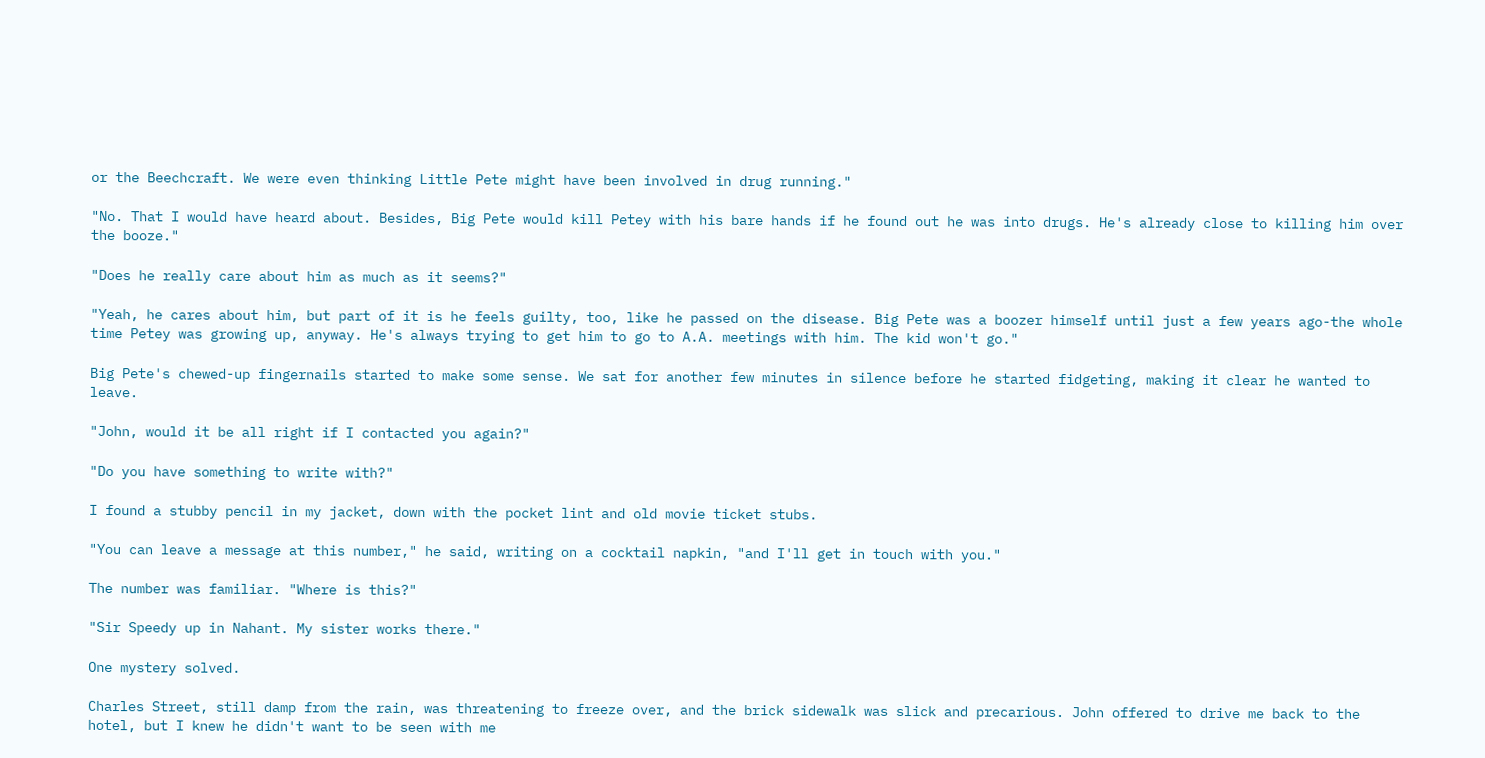or the Beechcraft. We were even thinking Little Pete might have been involved in drug running."

"No. That I would have heard about. Besides, Big Pete would kill Petey with his bare hands if he found out he was into drugs. He's already close to killing him over the booze."

"Does he really care about him as much as it seems?"

"Yeah, he cares about him, but part of it is he feels guilty, too, like he passed on the disease. Big Pete was a boozer himself until just a few years ago-the whole time Petey was growing up, anyway. He's always trying to get him to go to A.A. meetings with him. The kid won't go."

Big Pete's chewed-up fingernails started to make some sense. We sat for another few minutes in silence before he started fidgeting, making it clear he wanted to leave.

"John, would it be all right if I contacted you again?"

"Do you have something to write with?"

I found a stubby pencil in my jacket, down with the pocket lint and old movie ticket stubs.

"You can leave a message at this number," he said, writing on a cocktail napkin, "and I'll get in touch with you."

The number was familiar. "Where is this?"

"Sir Speedy up in Nahant. My sister works there."

One mystery solved.

Charles Street, still damp from the rain, was threatening to freeze over, and the brick sidewalk was slick and precarious. John offered to drive me back to the hotel, but I knew he didn't want to be seen with me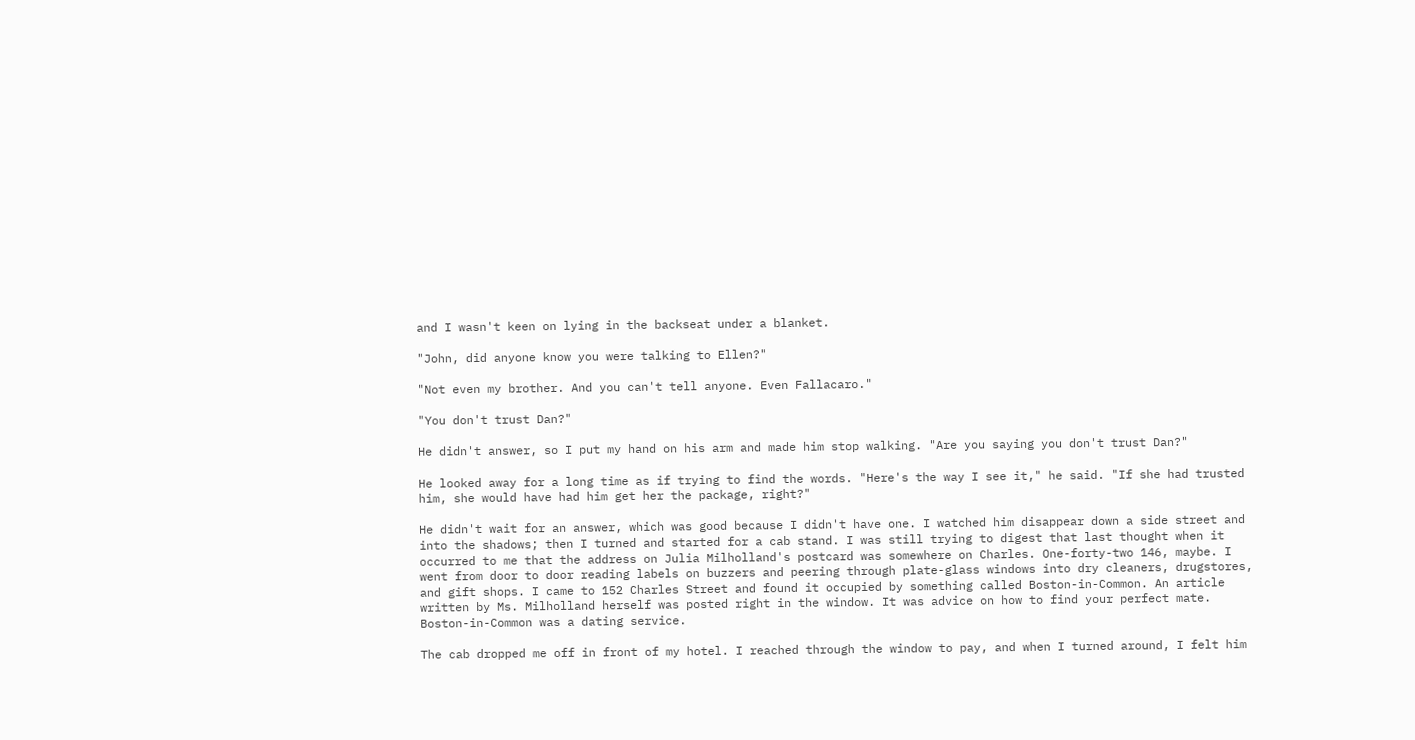and I wasn't keen on lying in the backseat under a blanket.

"John, did anyone know you were talking to Ellen?"

"Not even my brother. And you can't tell anyone. Even Fallacaro."

"You don't trust Dan?"

He didn't answer, so I put my hand on his arm and made him stop walking. "Are you saying you don't trust Dan?"

He looked away for a long time as if trying to find the words. "Here's the way I see it," he said. "If she had trusted him, she would have had him get her the package, right?"

He didn't wait for an answer, which was good because I didn't have one. I watched him disappear down a side street and into the shadows; then I turned and started for a cab stand. I was still trying to digest that last thought when it occurred to me that the address on Julia Milholland's postcard was somewhere on Charles. One-forty-two 146, maybe. I went from door to door reading labels on buzzers and peering through plate-glass windows into dry cleaners, drugstores, and gift shops. I came to 152 Charles Street and found it occupied by something called Boston-in-Common. An article written by Ms. Milholland herself was posted right in the window. It was advice on how to find your perfect mate. Boston-in-Common was a dating service.

The cab dropped me off in front of my hotel. I reached through the window to pay, and when I turned around, I felt him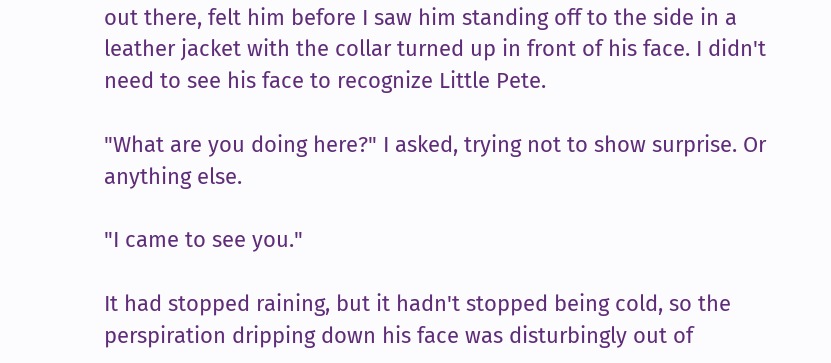out there, felt him before I saw him standing off to the side in a leather jacket with the collar turned up in front of his face. I didn't need to see his face to recognize Little Pete.

"What are you doing here?" I asked, trying not to show surprise. Or anything else.

"I came to see you."

It had stopped raining, but it hadn't stopped being cold, so the perspiration dripping down his face was disturbingly out of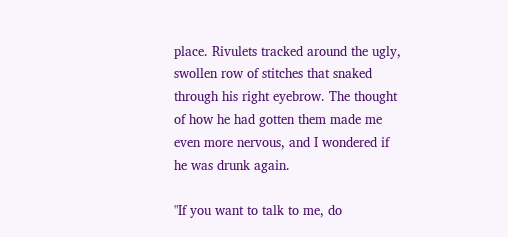place. Rivulets tracked around the ugly, swollen row of stitches that snaked through his right eyebrow. The thought of how he had gotten them made me even more nervous, and I wondered if he was drunk again.

"If you want to talk to me, do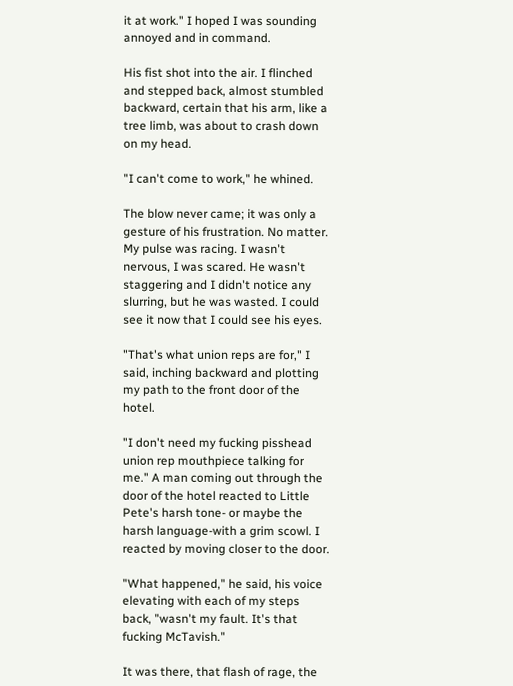it at work." I hoped I was sounding annoyed and in command.

His fist shot into the air. I flinched and stepped back, almost stumbled backward, certain that his arm, like a tree limb, was about to crash down on my head.

"I can't come to work," he whined.

The blow never came; it was only a gesture of his frustration. No matter. My pulse was racing. I wasn't nervous, I was scared. He wasn't staggering and I didn't notice any slurring, but he was wasted. I could see it now that I could see his eyes.

"That's what union reps are for," I said, inching backward and plotting my path to the front door of the hotel.

"I don't need my fucking pisshead union rep mouthpiece talking for me." A man coming out through the door of the hotel reacted to Little Pete's harsh tone- or maybe the harsh language-with a grim scowl. I reacted by moving closer to the door.

"What happened," he said, his voice elevating with each of my steps back, "wasn't my fault. It's that fucking McTavish."

It was there, that flash of rage, the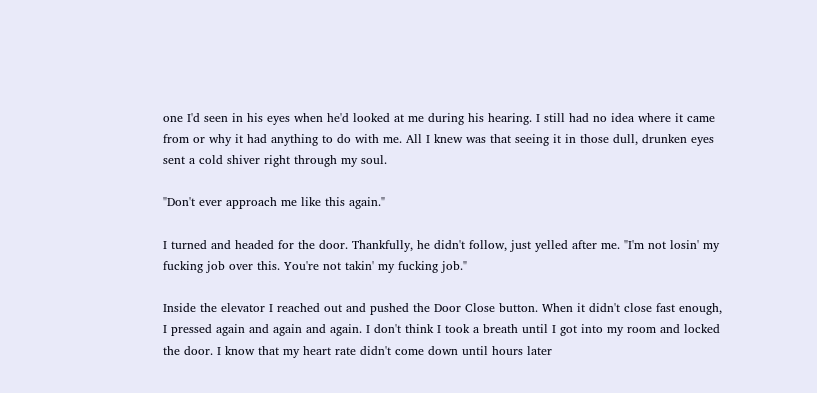one I'd seen in his eyes when he'd looked at me during his hearing. I still had no idea where it came from or why it had anything to do with me. All I knew was that seeing it in those dull, drunken eyes sent a cold shiver right through my soul.

"Don't ever approach me like this again."

I turned and headed for the door. Thankfully, he didn't follow, just yelled after me. "I'm not losin' my fucking job over this. You're not takin' my fucking job."

Inside the elevator I reached out and pushed the Door Close button. When it didn't close fast enough, I pressed again and again and again. I don't think I took a breath until I got into my room and locked the door. I know that my heart rate didn't come down until hours later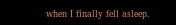when I finally fell asleep.